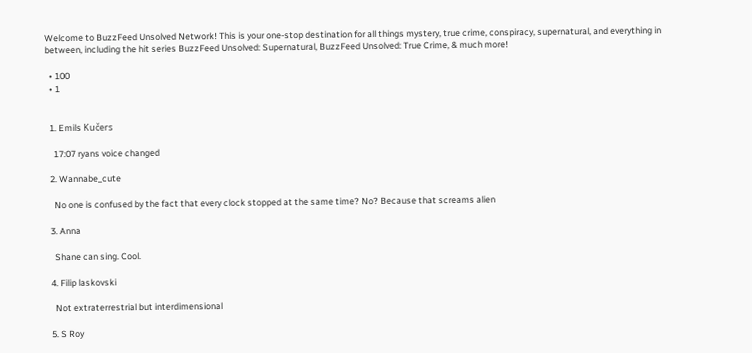Welcome to BuzzFeed Unsolved Network! This is your one-stop destination for all things mystery, true crime, conspiracy, supernatural, and everything in between, including the hit series BuzzFeed Unsolved: Supernatural, BuzzFeed Unsolved: True Crime, & much more!

  • 100
  • 1


  1. Emils Kučers

    17:07 ryans voice changed

  2. Wannabe_cute

    No one is confused by the fact that every clock stopped at the same time? No? Because that screams alien

  3. Anna

    Shane can sing. Cool.

  4. Filip laskovski

    Not extraterrestrial but interdimensional

  5. S Roy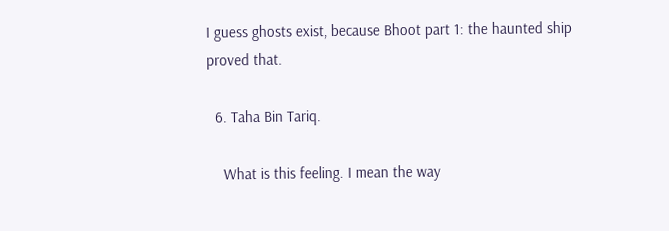I guess ghosts exist, because Bhoot part 1: the haunted ship proved that.

  6. Taha Bin Tariq.

    What is this feeling. I mean the way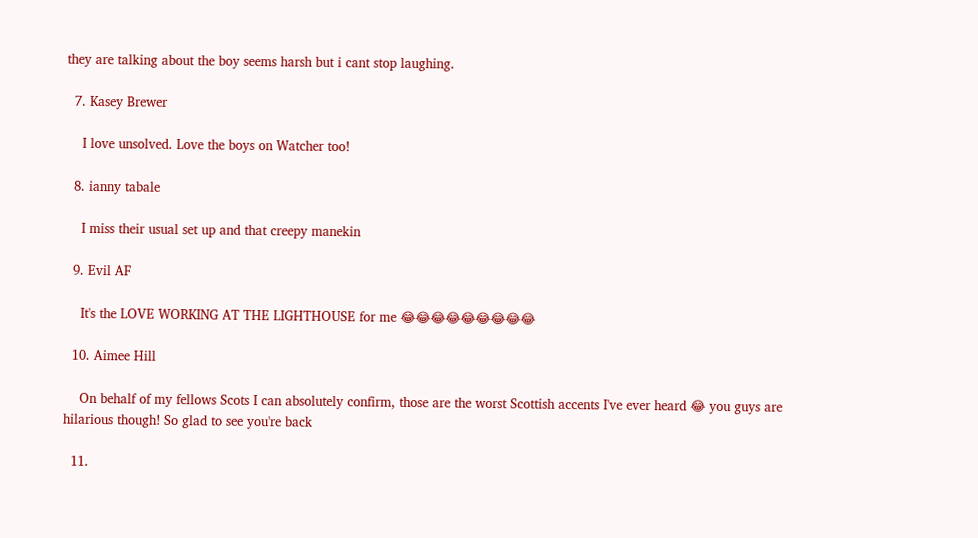they are talking about the boy seems harsh but i cant stop laughing.

  7. Kasey Brewer

    I love unsolved. Love the boys on Watcher too!

  8. ianny tabale

    I miss their usual set up and that creepy manekin

  9. Evil AF

    It's the LOVE WORKING AT THE LIGHTHOUSE for me 😂😂😂😂😂😂😂😂😂

  10. Aimee Hill

    On behalf of my fellows Scots I can absolutely confirm, those are the worst Scottish accents I've ever heard 😂 you guys are hilarious though! So glad to see you're back

  11.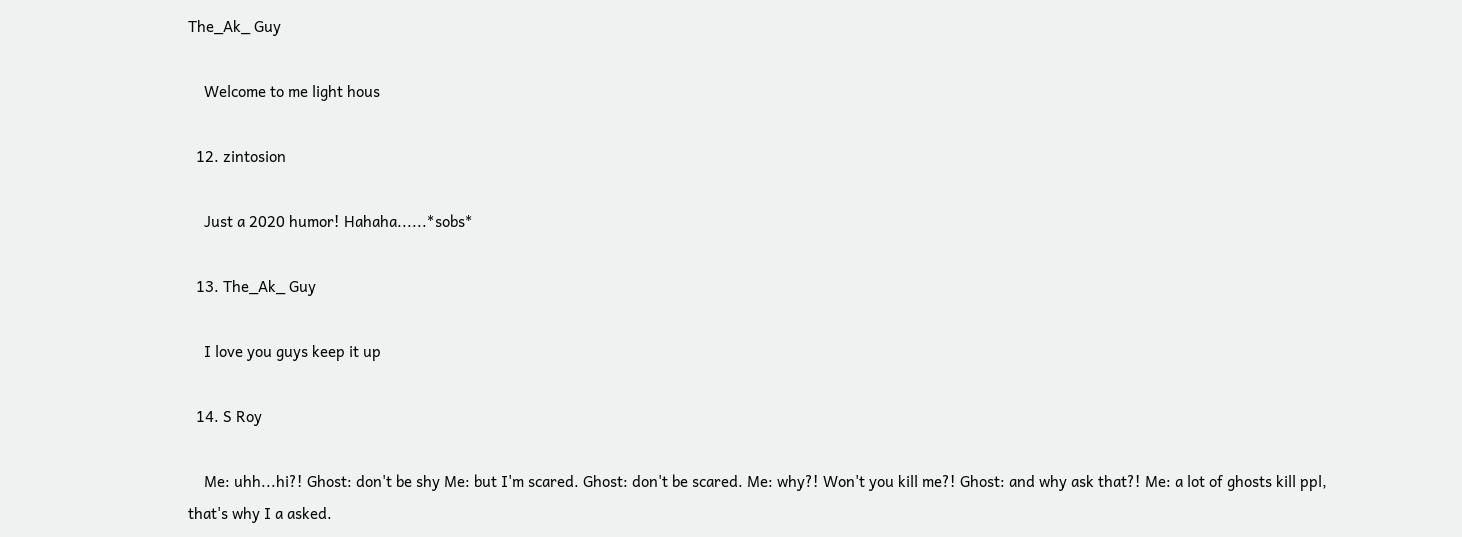The_Ak_ Guy

    Welcome to me light hous

  12. zintosion

    Just a 2020 humor! Hahaha......*sobs*

  13. The_Ak_ Guy

    I love you guys keep it up

  14. S Roy

    Me: uhh...hi?! Ghost: don't be shy Me: but I'm scared. Ghost: don't be scared. Me: why?! Won't you kill me?! Ghost: and why ask that?! Me: a lot of ghosts kill ppl, that's why I a asked.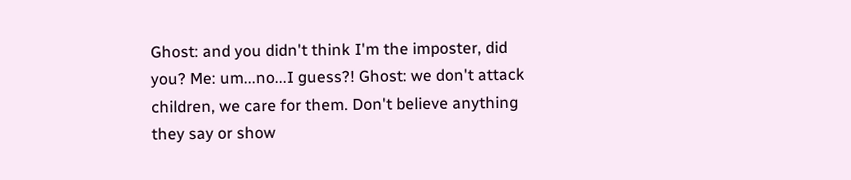Ghost: and you didn't think I'm the imposter, did you? Me: um...no...I guess?! Ghost: we don't attack children, we care for them. Don't believe anything they say or show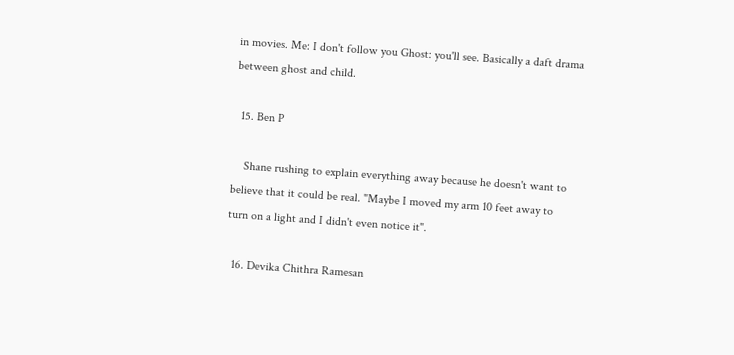in movies. Me: I don't follow you Ghost: you'll see. Basically a daft drama between ghost and child.

  15. Ben P

    Shane rushing to explain everything away because he doesn't want to believe that it could be real. "Maybe I moved my arm 10 feet away to turn on a light and I didn't even notice it".

  16. Devika Chithra Ramesan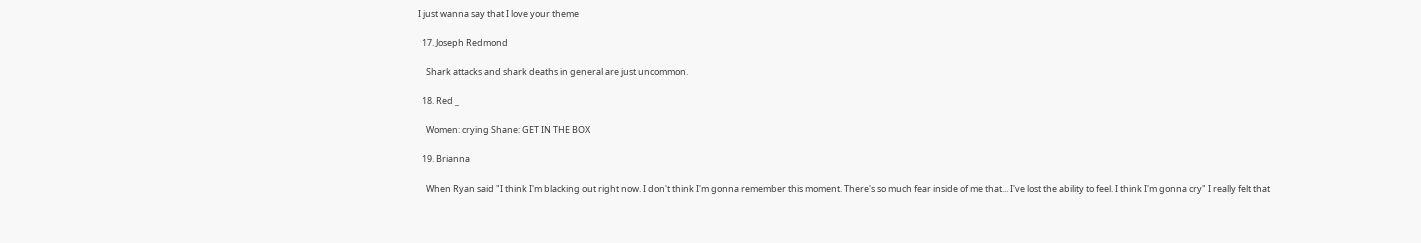I just wanna say that I love your theme

  17. Joseph Redmond

    Shark attacks and shark deaths in general are just uncommon.

  18. Red _

    Women: crying Shane: GET IN THE BOX

  19. Brianna

    When Ryan said "I think I'm blacking out right now. I don't think I'm gonna remember this moment. There's so much fear inside of me that... I've lost the ability to feel. I think I'm gonna cry" I really felt that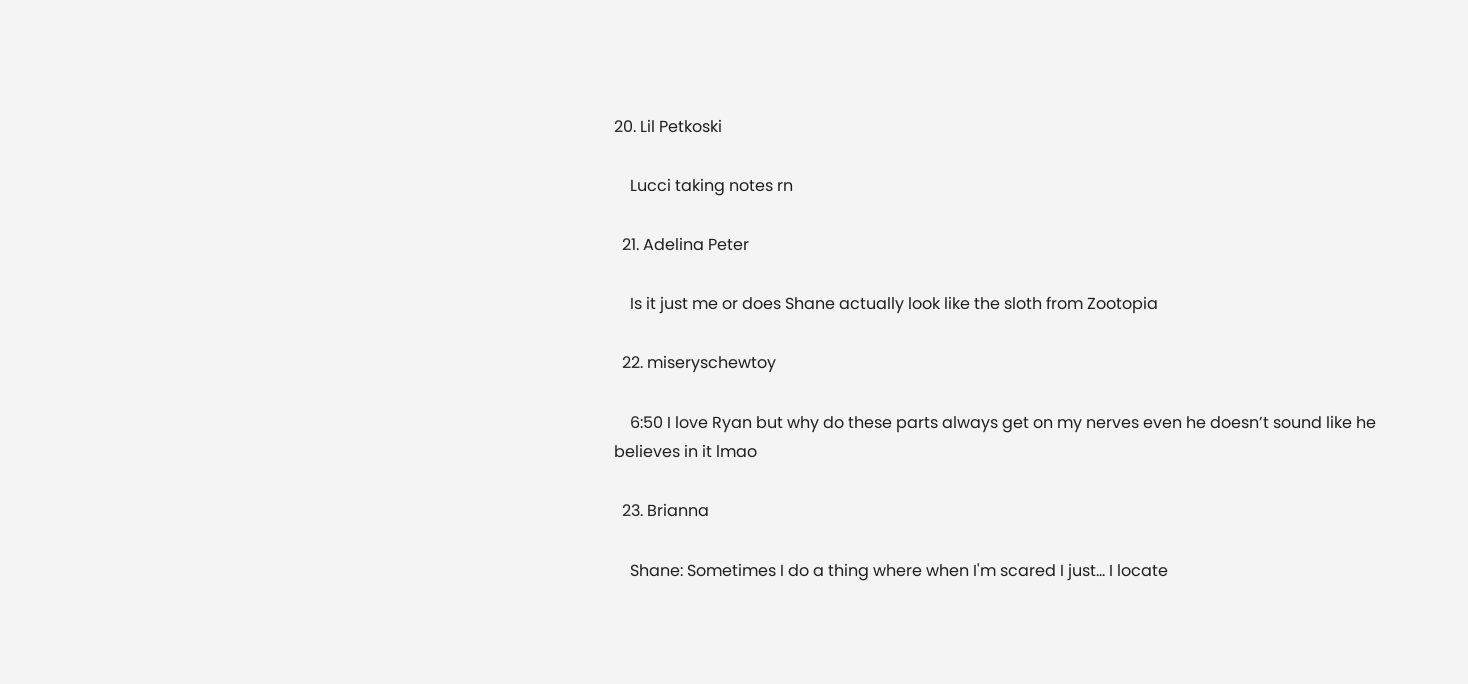20. Lil Petkoski

    Lucci taking notes rn

  21. Adelina Peter

    Is it just me or does Shane actually look like the sloth from Zootopia

  22. miseryschewtoy

    6:50 I love Ryan but why do these parts always get on my nerves even he doesn’t sound like he believes in it lmao

  23. Brianna

    Shane: Sometimes I do a thing where when I'm scared I just... I locate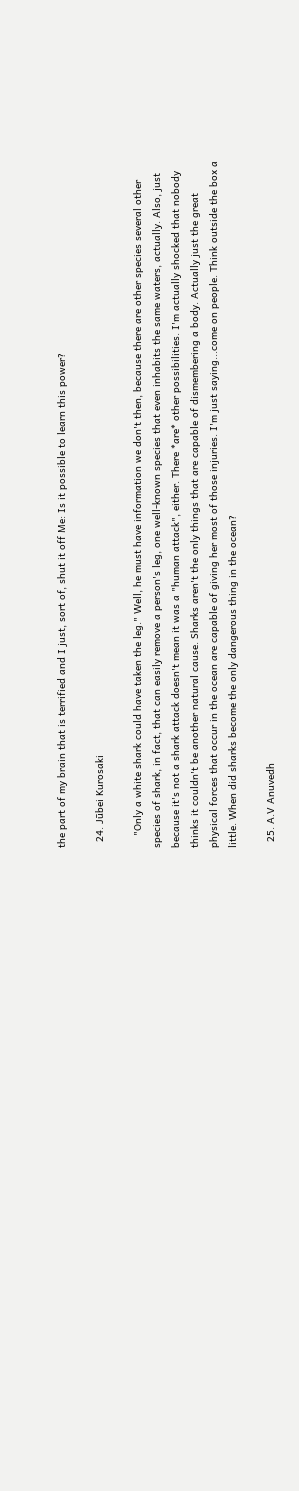the part of my brain that is terrified and I just, sort of, shut it off Me: Is it possible to learn this power?

  24. Jūbei Kurosaki

    "Only a white shark could have taken the leg." Well, he must have information we don't then, because there are other species several other species of shark, in fact, that can easily remove a person's leg, one well-known species that even inhabits the same waters, actually. Also, just because it's not a shark attack doesn't mean it was a "human attack", either. There *are* other possibilities. I'm actually shocked that nobody thinks it couldn't be another natural cause. Sharks aren't the only things that are capable of dismembering a body. Actually just the great physical forces that occur in the ocean are capable of giving her most of those injuries. I'm just saying...come on people. Think outside the box a little. When did sharks become the only dangerous thing in the ocean?

  25. A.V Anuvedh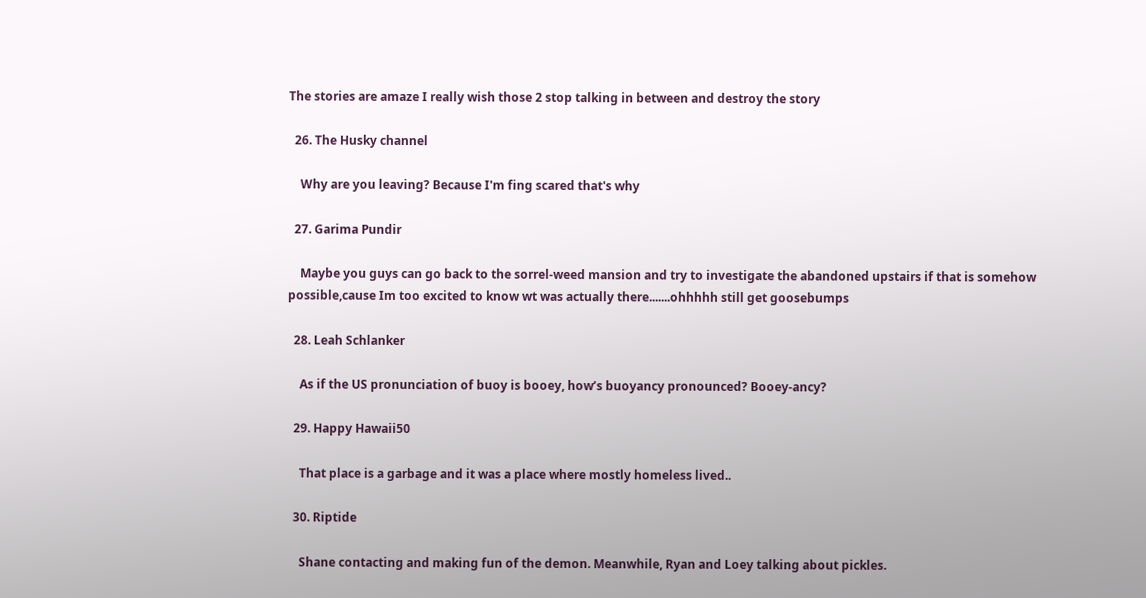The stories are amaze I really wish those 2 stop talking in between and destroy the story

  26. The Husky channel

    Why are you leaving? Because I'm fing scared that's why

  27. Garima Pundir

    Maybe you guys can go back to the sorrel-weed mansion and try to investigate the abandoned upstairs if that is somehow possible,cause Im too excited to know wt was actually there.......ohhhhh still get goosebumps

  28. Leah Schlanker

    As if the US pronunciation of buoy is booey, how’s buoyancy pronounced? Booey-ancy?

  29. Happy Hawaii50

    That place is a garbage and it was a place where mostly homeless lived..

  30. Riptide

    Shane contacting and making fun of the demon. Meanwhile, Ryan and Loey talking about pickles.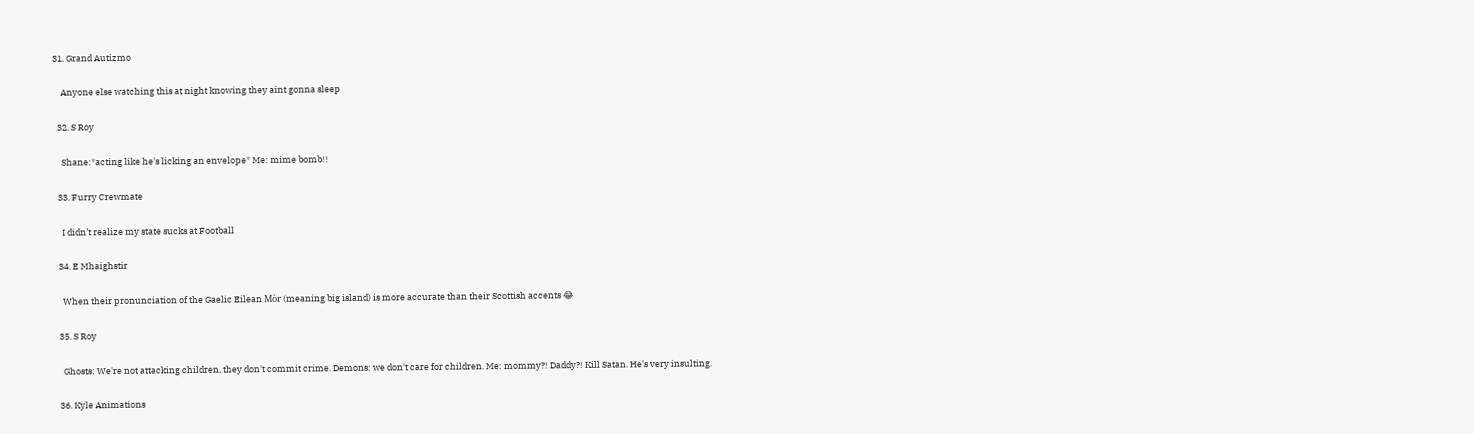31. Grand Autizmo

    Anyone else watching this at night knowing they aint gonna sleep

  32. S Roy

    Shane:*acting like he's licking an envelope* Me: mime bomb!!

  33. Furry Crewmate

    I didn’t realize my state sucks at Football

  34. E Mhaighstir

    When their pronunciation of the Gaelic Eilean Mòr (meaning big island) is more accurate than their Scottish accents 😂

  35. S Roy

    Ghosts: We're not attacking children, they don't commit crime. Demons: we don't care for children. Me: mommy?! Daddy?! Kill Satan. He's very insulting.

  36. Kyle Animations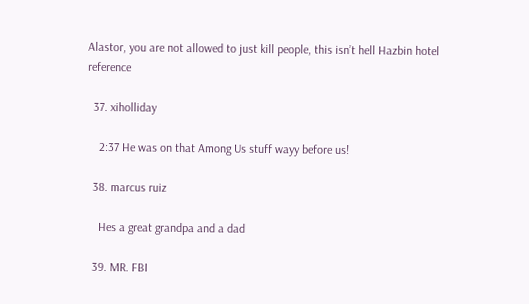Alastor, you are not allowed to just kill people, this isn’t hell Hazbin hotel reference

  37. xiholliday

    2:37 He was on that Among Us stuff wayy before us!

  38. marcus ruiz

    Hes a great grandpa and a dad

  39. MR. FBI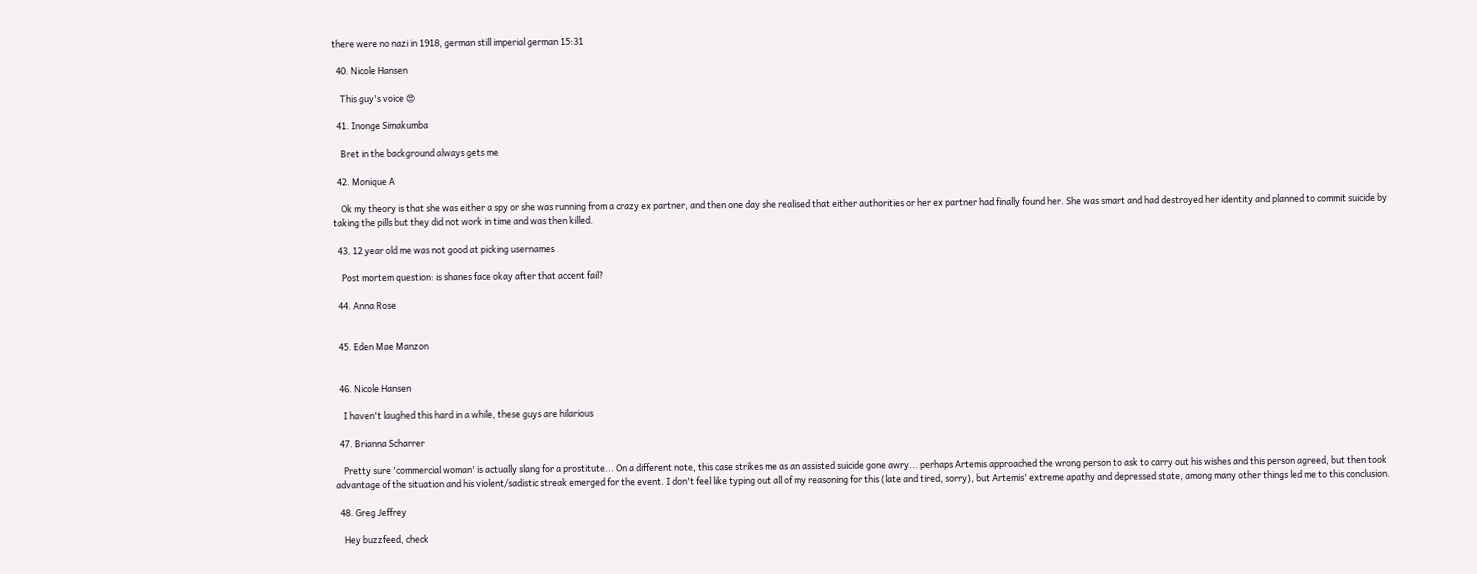there were no nazi in 1918, german still imperial german 15:31

  40. Nicole Hansen

    This guy's voice 😍

  41. Inonge Simakumba

    Bret in the background always gets me

  42. Monique A

    Ok my theory is that she was either a spy or she was running from a crazy ex partner, and then one day she realised that either authorities or her ex partner had finally found her. She was smart and had destroyed her identity and planned to commit suicide by taking the pills but they did not work in time and was then killed.

  43. 12 year old me was not good at picking usernames

    Post mortem question: is shanes face okay after that accent fail?

  44. Anna Rose


  45. Eden Mae Manzon


  46. Nicole Hansen

    I haven't laughed this hard in a while, these guys are hilarious

  47. Brianna Scharrer

    Pretty sure 'commercial woman' is actually slang for a prostitute... On a different note, this case strikes me as an assisted suicide gone awry... perhaps Artemis approached the wrong person to ask to carry out his wishes and this person agreed, but then took advantage of the situation and his violent/sadistic streak emerged for the event. I don't feel like typing out all of my reasoning for this (late and tired, sorry), but Artemis' extreme apathy and depressed state, among many other things led me to this conclusion.

  48. Greg Jeffrey

    Hey buzzfeed, check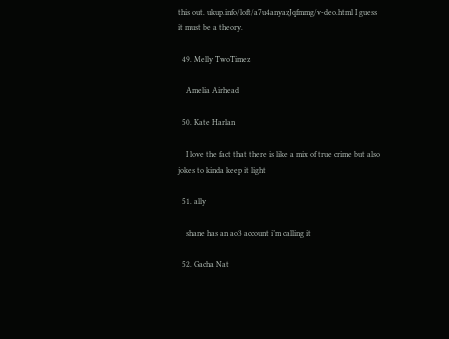this out. ukup.info/loft/a7u4anyazJqfmmg/v-deo.html I guess it must be a theory.

  49. Melly TwoTimez

    Amelia Airhead

  50. Kate Harlan

    I love the fact that there is like a mix of true crime but also jokes to kinda keep it light

  51. ally

    shane has an ao3 account i’m calling it

  52. Gacha Nat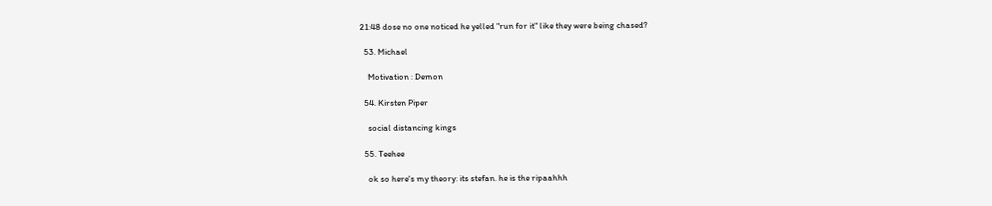21:48 dose no one noticed he yelled "run for it" like they were being chased?

  53. Michael

    Motivation : Demon

  54. Kirsten Piper

    social distancing kings

  55. Teehee

    ok so here's my theory: its stefan. he is the ripaahhh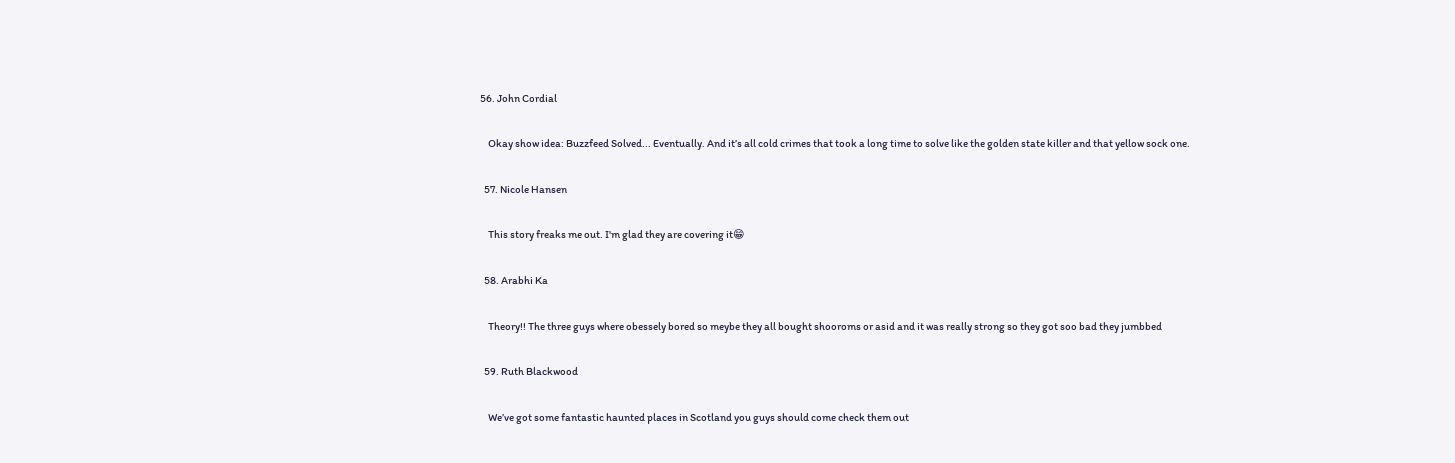56. John Cordial

    Okay show idea: Buzzfeed Solved... Eventually. And it’s all cold crimes that took a long time to solve like the golden state killer and that yellow sock one.

  57. Nicole Hansen

    This story freaks me out. I'm glad they are covering it😁

  58. Arabhi Ka

    Theory!! The three guys where obessely bored so meybe they all bought shooroms or asid and it was really strong so they got soo bad they jumbbed

  59. Ruth Blackwood

    We’ve got some fantastic haunted places in Scotland you guys should come check them out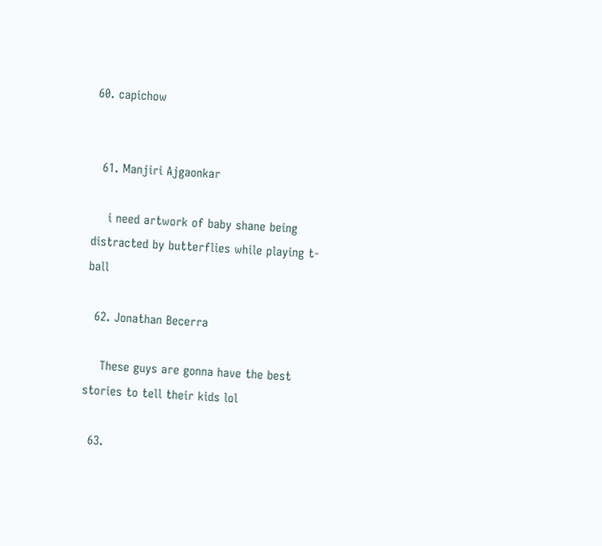60. capichow


  61. Manjiri Ajgaonkar

    i need artwork of baby shane being distracted by butterflies while playing t-ball

  62. Jonathan Becerra

    These guys are gonna have the best stories to tell their kids lol

  63.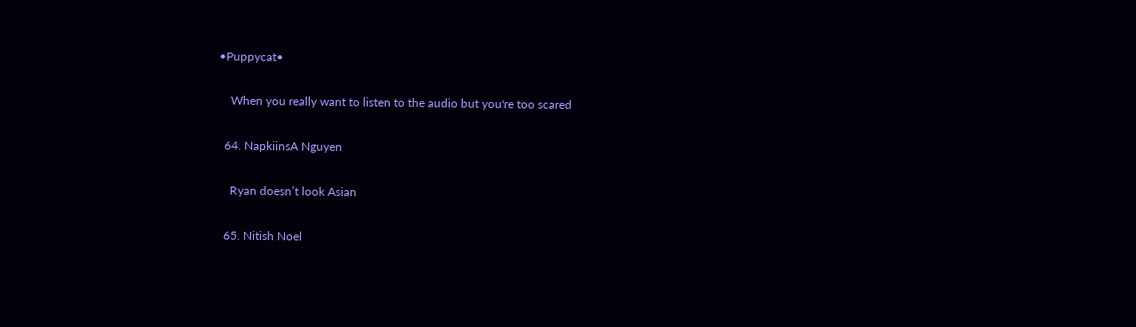•Puppycat•

    When you really want to listen to the audio but you're too scared

  64. NapkiinsA Nguyen

    Ryan doesn’t look Asian

  65. Nitish Noel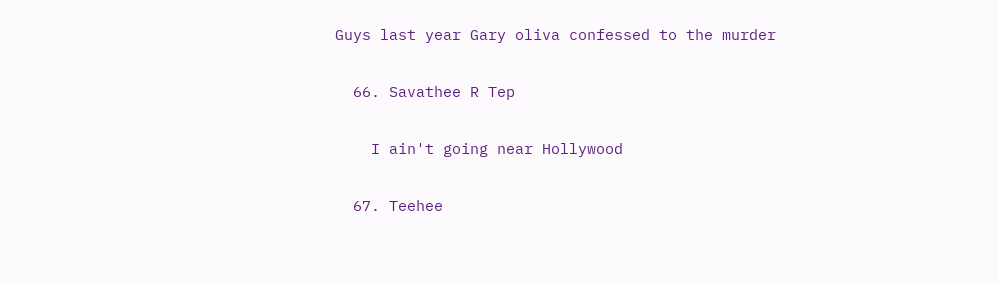Guys last year Gary oliva confessed to the murder

  66. Savathee R Tep

    I ain't going near Hollywood

  67. Teehee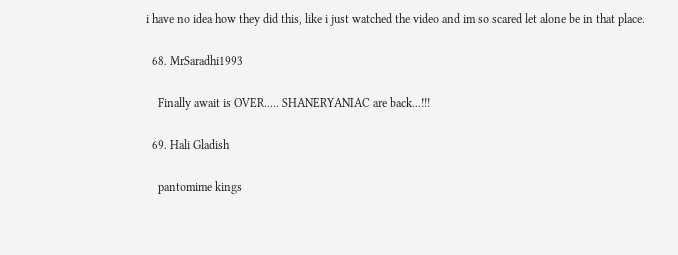i have no idea how they did this, like i just watched the video and im so scared let alone be in that place.

  68. MrSaradhi1993

    Finally await is OVER..... SHANERYANIAC are back...!!!

  69. Hali Gladish

    pantomime kings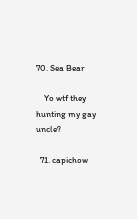70. Sea Bear

    Yo wtf they hunting my gay uncle?

  71. capichow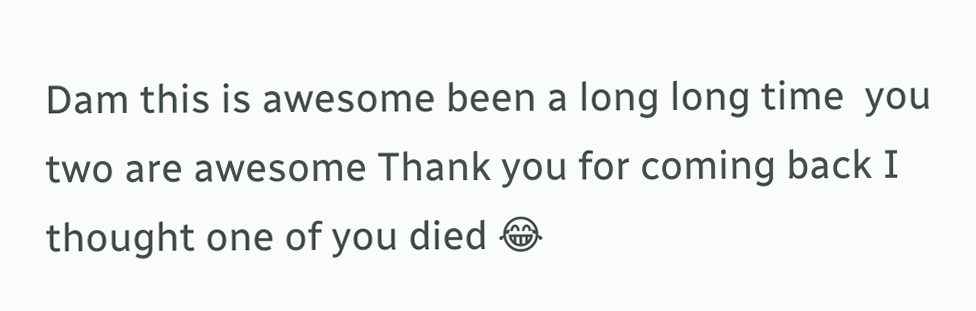Dam this is awesome been a long long time  you two are awesome Thank you for coming back I thought one of you died 😂